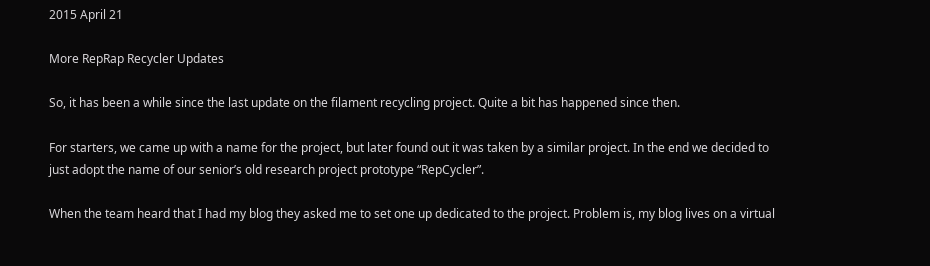2015 April 21

More RepRap Recycler Updates

So, it has been a while since the last update on the filament recycling project. Quite a bit has happened since then.

For starters, we came up with a name for the project, but later found out it was taken by a similar project. In the end we decided to just adopt the name of our senior’s old research project prototype “RepCycler”.

When the team heard that I had my blog they asked me to set one up dedicated to the project. Problem is, my blog lives on a virtual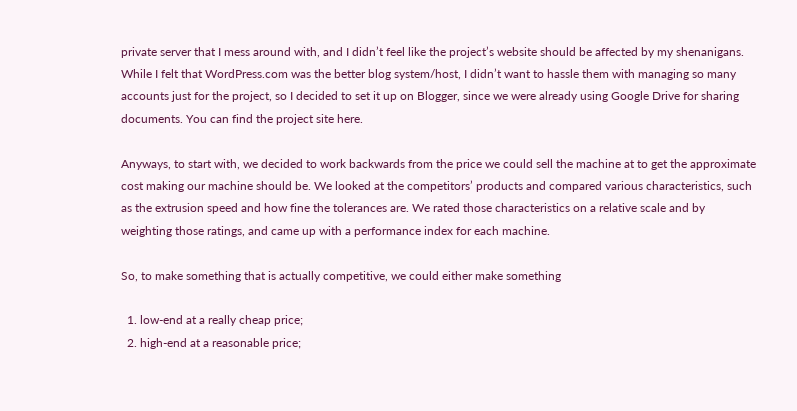private server that I mess around with, and I didn’t feel like the project’s website should be affected by my shenanigans. While I felt that WordPress.com was the better blog system/host, I didn’t want to hassle them with managing so many accounts just for the project, so I decided to set it up on Blogger, since we were already using Google Drive for sharing documents. You can find the project site here.

Anyways, to start with, we decided to work backwards from the price we could sell the machine at to get the approximate cost making our machine should be. We looked at the competitors’ products and compared various characteristics, such as the extrusion speed and how fine the tolerances are. We rated those characteristics on a relative scale and by weighting those ratings, and came up with a performance index for each machine.

So, to make something that is actually competitive, we could either make something

  1. low-end at a really cheap price;
  2. high-end at a reasonable price;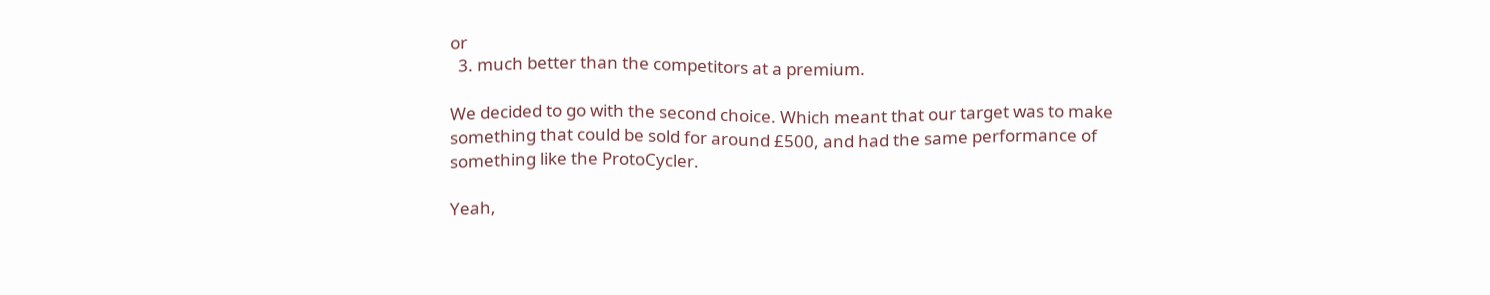or
  3. much better than the competitors at a premium.

We decided to go with the second choice. Which meant that our target was to make something that could be sold for around £500, and had the same performance of something like the ProtoCycler.

Yeah,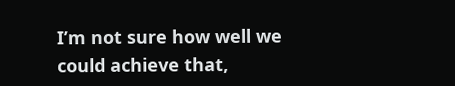I’m not sure how well we could achieve that,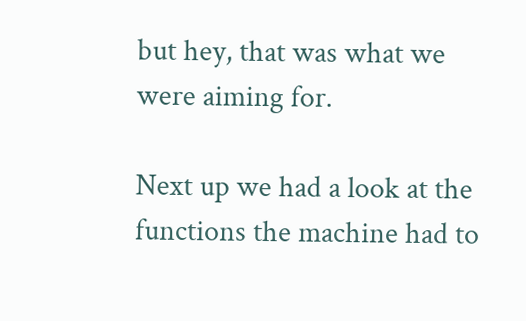but hey, that was what we were aiming for.

Next up we had a look at the functions the machine had to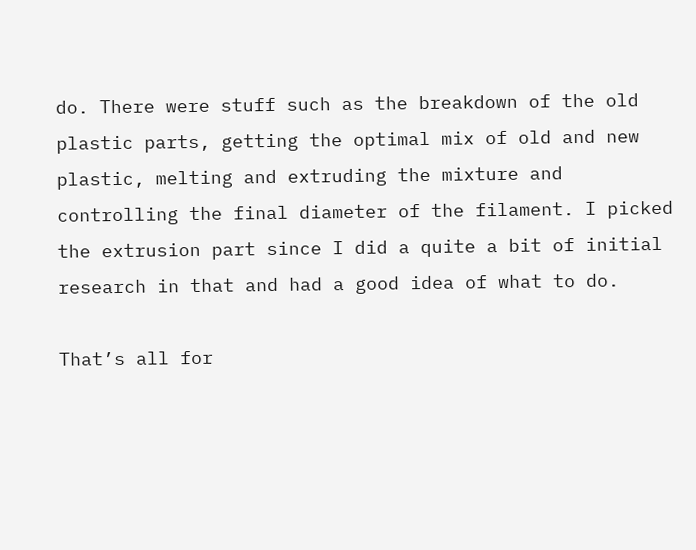do. There were stuff such as the breakdown of the old plastic parts, getting the optimal mix of old and new plastic, melting and extruding the mixture and controlling the final diameter of the filament. I picked the extrusion part since I did a quite a bit of initial research in that and had a good idea of what to do.

That’s all for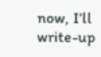now, I’ll write-up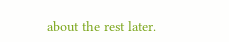about the rest later.